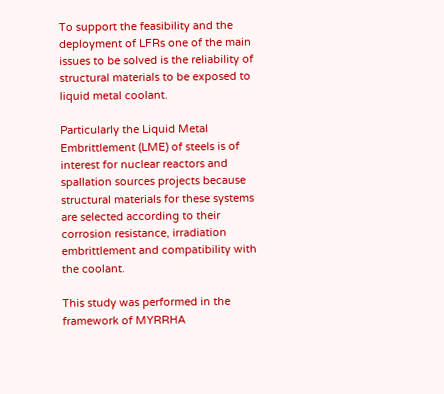To support the feasibility and the deployment of LFRs one of the main issues to be solved is the reliability of structural materials to be exposed to liquid metal coolant.

Particularly the Liquid Metal Embrittlement (LME) of steels is of interest for nuclear reactors and spallation sources projects because structural materials for these systems are selected according to their corrosion resistance, irradiation embrittlement and compatibility with the coolant.

This study was performed in the framework of MYRRHA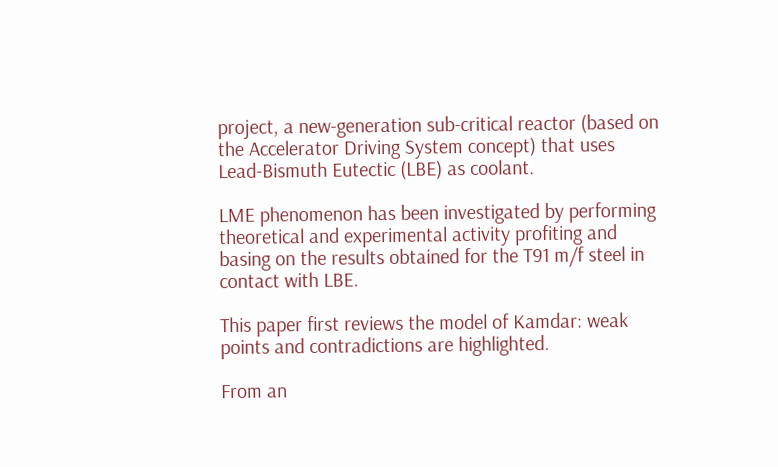project, a new-generation sub-critical reactor (based on the Accelerator Driving System concept) that uses Lead-Bismuth Eutectic (LBE) as coolant.

LME phenomenon has been investigated by performing theoretical and experimental activity profiting and basing on the results obtained for the T91 m/f steel in contact with LBE.

This paper first reviews the model of Kamdar: weak points and contradictions are highlighted.

From an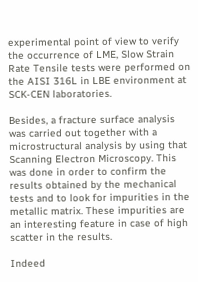experimental point of view to verify the occurrence of LME, Slow Strain Rate Tensile tests were performed on the AISI 316L in LBE environment at SCK-CEN laboratories.

Besides, a fracture surface analysis was carried out together with a microstructural analysis by using that Scanning Electron Microscopy. This was done in order to confirm the results obtained by the mechanical tests and to look for impurities in the metallic matrix. These impurities are an interesting feature in case of high scatter in the results.

Indeed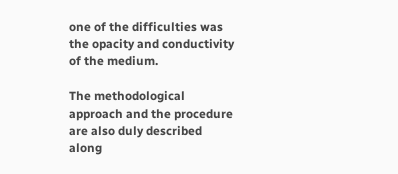one of the difficulties was the opacity and conductivity of the medium.

The methodological approach and the procedure are also duly described along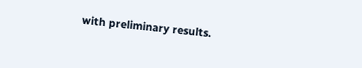with preliminary results.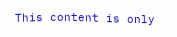This content is only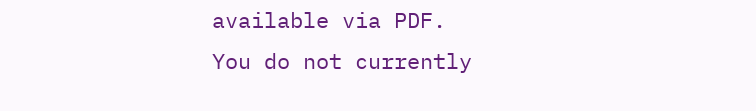available via PDF.
You do not currently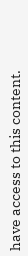have access to this content.